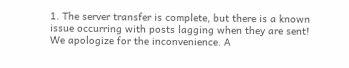1. The server transfer is complete, but there is a known issue occurring with posts lagging when they are sent! We apologize for the inconvenience. A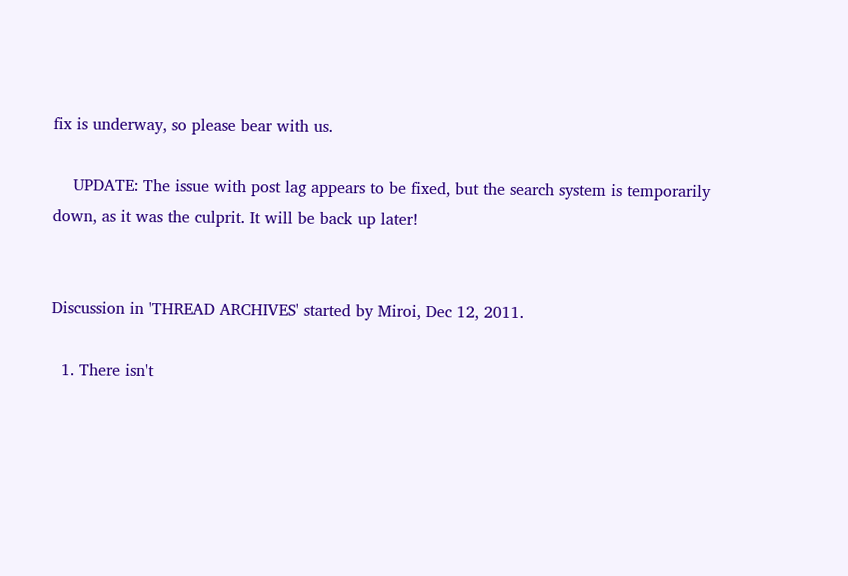fix is underway, so please bear with us.

    UPDATE: The issue with post lag appears to be fixed, but the search system is temporarily down, as it was the culprit. It will be back up later!


Discussion in 'THREAD ARCHIVES' started by Miroi, Dec 12, 2011.

  1. There isn't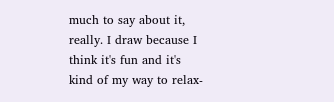much to say about it, really. I draw because I think it's fun and it's kind of my way to relax-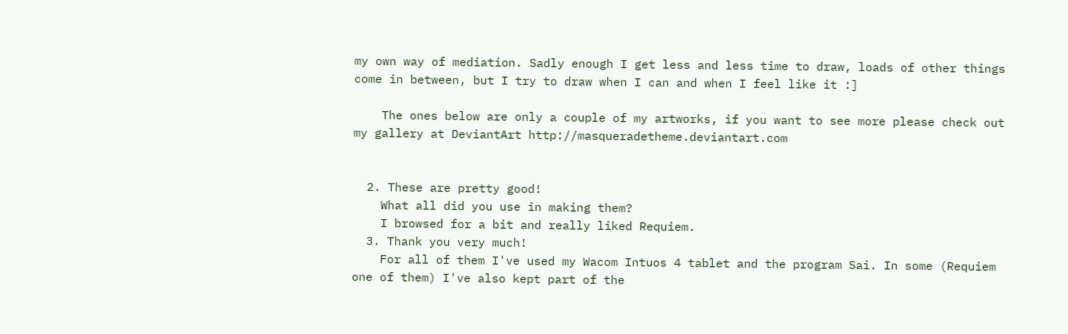my own way of mediation. Sadly enough I get less and less time to draw, loads of other things come in between, but I try to draw when I can and when I feel like it :]

    The ones below are only a couple of my artworks, if you want to see more please check out my gallery at DeviantArt http://masqueradetheme.deviantart.com


  2. These are pretty good!
    What all did you use in making them?
    I browsed for a bit and really liked Requiem.
  3. Thank you very much!
    For all of them I've used my Wacom Intuos 4 tablet and the program Sai. In some (Requiem one of them) I've also kept part of the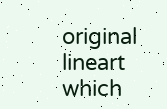original lineart which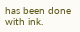has been done with ink.